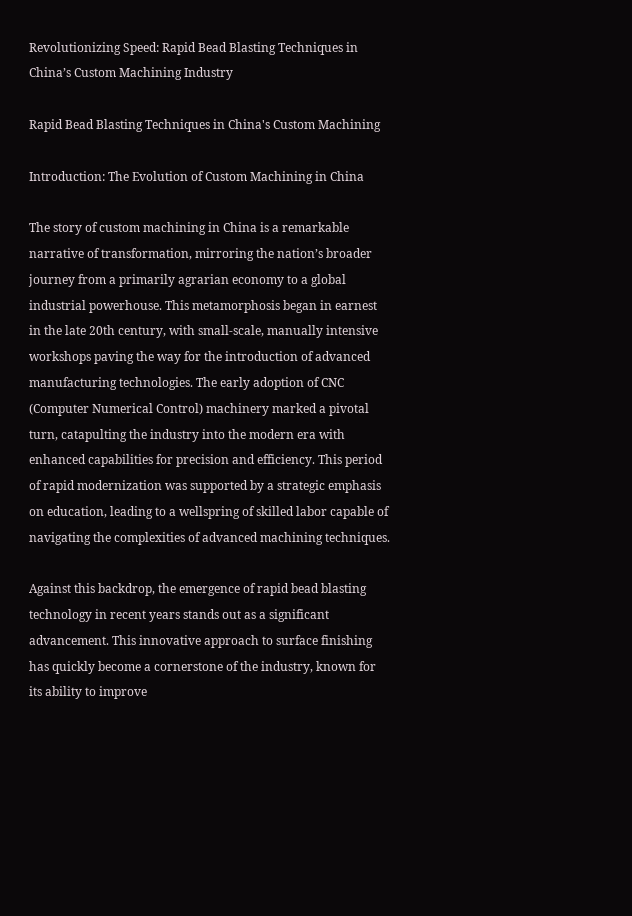Revolutionizing Speed: Rapid Bead Blasting Techniques in China’s Custom Machining Industry

Rapid Bead Blasting Techniques in China's Custom Machining

Introduction: The Evolution of Custom Machining in China

The story of custom machining in China is a remarkable narrative of transformation, mirroring the nation’s broader journey from a primarily agrarian economy to a global industrial powerhouse. This metamorphosis began in earnest in the late 20th century, with small-scale, manually intensive workshops paving the way for the introduction of advanced manufacturing technologies. The early adoption of CNC (Computer Numerical Control) machinery marked a pivotal turn, catapulting the industry into the modern era with enhanced capabilities for precision and efficiency. This period of rapid modernization was supported by a strategic emphasis on education, leading to a wellspring of skilled labor capable of navigating the complexities of advanced machining techniques.

Against this backdrop, the emergence of rapid bead blasting technology in recent years stands out as a significant advancement. This innovative approach to surface finishing has quickly become a cornerstone of the industry, known for its ability to improve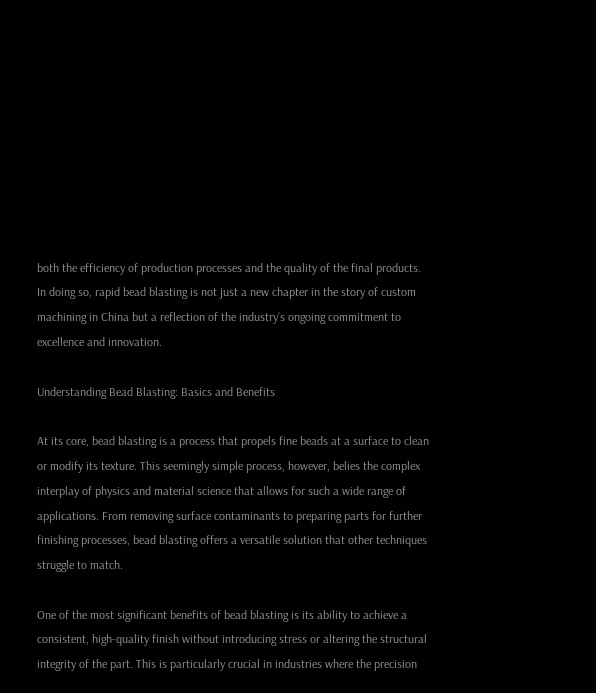both the efficiency of production processes and the quality of the final products. In doing so, rapid bead blasting is not just a new chapter in the story of custom machining in China but a reflection of the industry’s ongoing commitment to excellence and innovation.

Understanding Bead Blasting: Basics and Benefits

At its core, bead blasting is a process that propels fine beads at a surface to clean or modify its texture. This seemingly simple process, however, belies the complex interplay of physics and material science that allows for such a wide range of applications. From removing surface contaminants to preparing parts for further finishing processes, bead blasting offers a versatile solution that other techniques struggle to match.

One of the most significant benefits of bead blasting is its ability to achieve a consistent, high-quality finish without introducing stress or altering the structural integrity of the part. This is particularly crucial in industries where the precision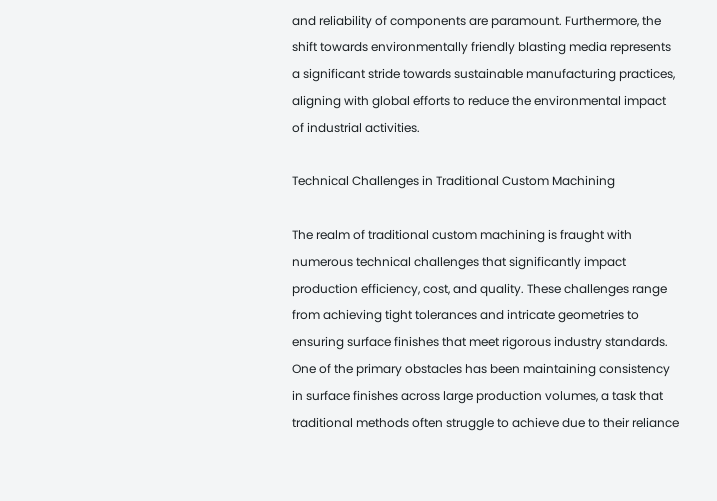and reliability of components are paramount. Furthermore, the shift towards environmentally friendly blasting media represents a significant stride towards sustainable manufacturing practices, aligning with global efforts to reduce the environmental impact of industrial activities.

Technical Challenges in Traditional Custom Machining

The realm of traditional custom machining is fraught with numerous technical challenges that significantly impact production efficiency, cost, and quality. These challenges range from achieving tight tolerances and intricate geometries to ensuring surface finishes that meet rigorous industry standards. One of the primary obstacles has been maintaining consistency in surface finishes across large production volumes, a task that traditional methods often struggle to achieve due to their reliance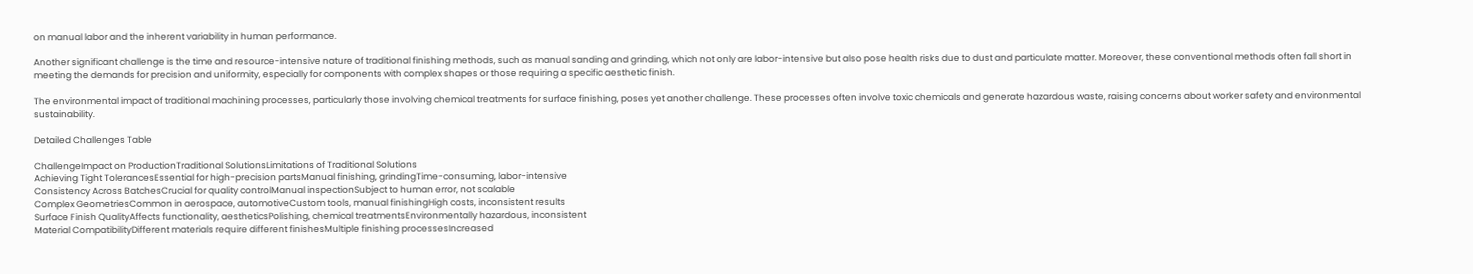on manual labor and the inherent variability in human performance.

Another significant challenge is the time and resource-intensive nature of traditional finishing methods, such as manual sanding and grinding, which not only are labor-intensive but also pose health risks due to dust and particulate matter. Moreover, these conventional methods often fall short in meeting the demands for precision and uniformity, especially for components with complex shapes or those requiring a specific aesthetic finish.

The environmental impact of traditional machining processes, particularly those involving chemical treatments for surface finishing, poses yet another challenge. These processes often involve toxic chemicals and generate hazardous waste, raising concerns about worker safety and environmental sustainability.

Detailed Challenges Table

ChallengeImpact on ProductionTraditional SolutionsLimitations of Traditional Solutions
Achieving Tight TolerancesEssential for high-precision partsManual finishing, grindingTime-consuming, labor-intensive
Consistency Across BatchesCrucial for quality controlManual inspectionSubject to human error, not scalable
Complex GeometriesCommon in aerospace, automotiveCustom tools, manual finishingHigh costs, inconsistent results
Surface Finish QualityAffects functionality, aestheticsPolishing, chemical treatmentsEnvironmentally hazardous, inconsistent
Material CompatibilityDifferent materials require different finishesMultiple finishing processesIncreased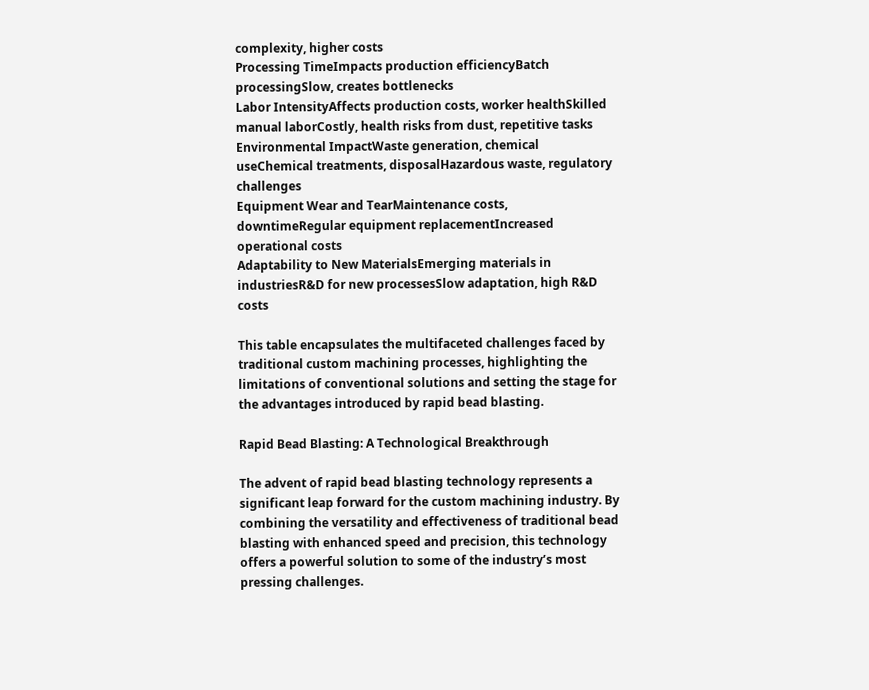complexity, higher costs
Processing TimeImpacts production efficiencyBatch processingSlow, creates bottlenecks
Labor IntensityAffects production costs, worker healthSkilled manual laborCostly, health risks from dust, repetitive tasks
Environmental ImpactWaste generation, chemical useChemical treatments, disposalHazardous waste, regulatory challenges
Equipment Wear and TearMaintenance costs, downtimeRegular equipment replacementIncreased operational costs
Adaptability to New MaterialsEmerging materials in industriesR&D for new processesSlow adaptation, high R&D costs

This table encapsulates the multifaceted challenges faced by traditional custom machining processes, highlighting the limitations of conventional solutions and setting the stage for the advantages introduced by rapid bead blasting.

Rapid Bead Blasting: A Technological Breakthrough

The advent of rapid bead blasting technology represents a significant leap forward for the custom machining industry. By combining the versatility and effectiveness of traditional bead blasting with enhanced speed and precision, this technology offers a powerful solution to some of the industry’s most pressing challenges.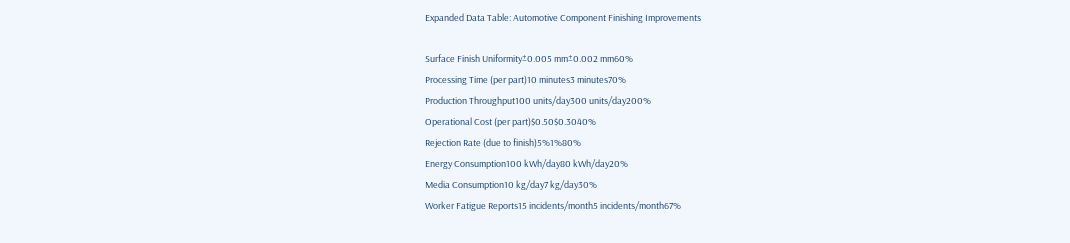Expanded Data Table: Automotive Component Finishing Improvements

Surface Finish Uniformity±0.005 mm±0.002 mm60%
Processing Time (per part)10 minutes3 minutes70%
Production Throughput100 units/day300 units/day200%
Operational Cost (per part)$0.50$0.3040%
Rejection Rate (due to finish)5%1%80%
Energy Consumption100 kWh/day80 kWh/day20%
Media Consumption10 kg/day7 kg/day30%
Worker Fatigue Reports15 incidents/month5 incidents/month67%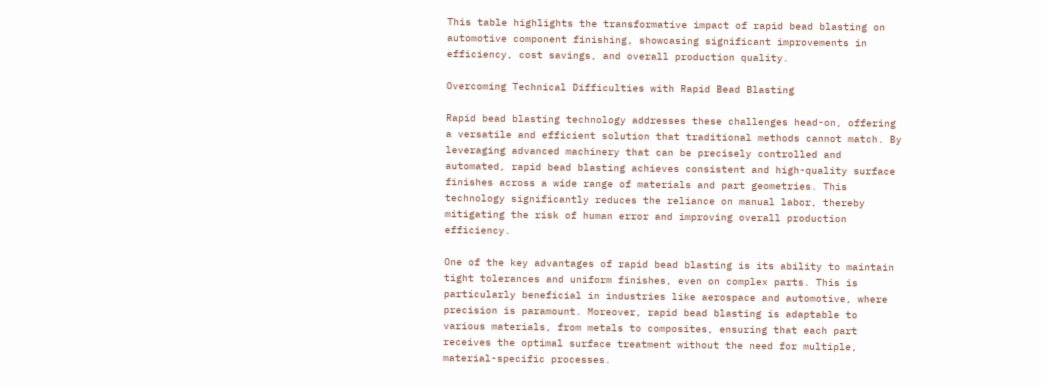This table highlights the transformative impact of rapid bead blasting on automotive component finishing, showcasing significant improvements in efficiency, cost savings, and overall production quality.

Overcoming Technical Difficulties with Rapid Bead Blasting

Rapid bead blasting technology addresses these challenges head-on, offering a versatile and efficient solution that traditional methods cannot match. By leveraging advanced machinery that can be precisely controlled and automated, rapid bead blasting achieves consistent and high-quality surface finishes across a wide range of materials and part geometries. This technology significantly reduces the reliance on manual labor, thereby mitigating the risk of human error and improving overall production efficiency.

One of the key advantages of rapid bead blasting is its ability to maintain tight tolerances and uniform finishes, even on complex parts. This is particularly beneficial in industries like aerospace and automotive, where precision is paramount. Moreover, rapid bead blasting is adaptable to various materials, from metals to composites, ensuring that each part receives the optimal surface treatment without the need for multiple, material-specific processes.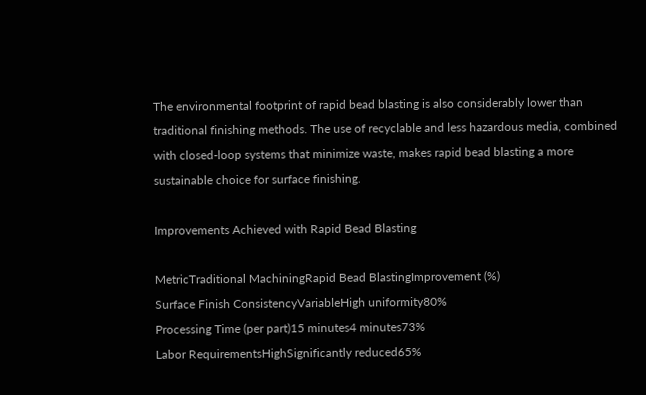The environmental footprint of rapid bead blasting is also considerably lower than traditional finishing methods. The use of recyclable and less hazardous media, combined with closed-loop systems that minimize waste, makes rapid bead blasting a more sustainable choice for surface finishing.

Improvements Achieved with Rapid Bead Blasting

MetricTraditional MachiningRapid Bead BlastingImprovement (%)
Surface Finish ConsistencyVariableHigh uniformity80%
Processing Time (per part)15 minutes4 minutes73%
Labor RequirementsHighSignificantly reduced65%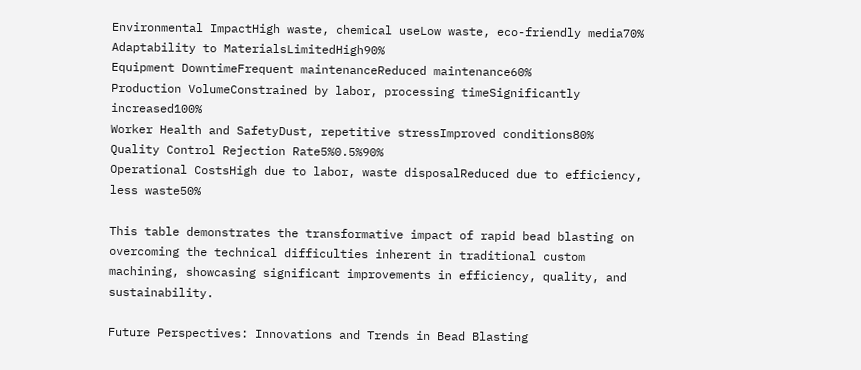Environmental ImpactHigh waste, chemical useLow waste, eco-friendly media70%
Adaptability to MaterialsLimitedHigh90%
Equipment DowntimeFrequent maintenanceReduced maintenance60%
Production VolumeConstrained by labor, processing timeSignificantly increased100%
Worker Health and SafetyDust, repetitive stressImproved conditions80%
Quality Control Rejection Rate5%0.5%90%
Operational CostsHigh due to labor, waste disposalReduced due to efficiency, less waste50%

This table demonstrates the transformative impact of rapid bead blasting on overcoming the technical difficulties inherent in traditional custom machining, showcasing significant improvements in efficiency, quality, and sustainability.

Future Perspectives: Innovations and Trends in Bead Blasting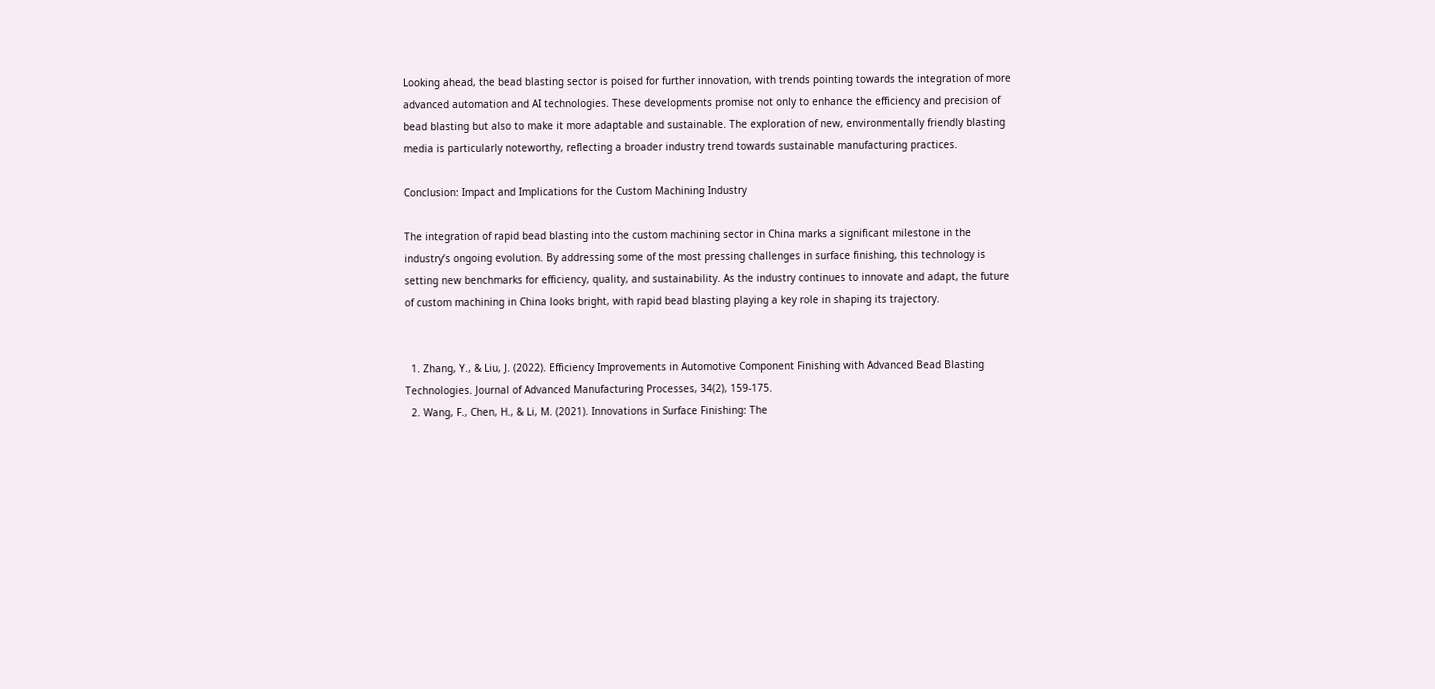Looking ahead, the bead blasting sector is poised for further innovation, with trends pointing towards the integration of more advanced automation and AI technologies. These developments promise not only to enhance the efficiency and precision of bead blasting but also to make it more adaptable and sustainable. The exploration of new, environmentally friendly blasting media is particularly noteworthy, reflecting a broader industry trend towards sustainable manufacturing practices.

Conclusion: Impact and Implications for the Custom Machining Industry

The integration of rapid bead blasting into the custom machining sector in China marks a significant milestone in the industry’s ongoing evolution. By addressing some of the most pressing challenges in surface finishing, this technology is setting new benchmarks for efficiency, quality, and sustainability. As the industry continues to innovate and adapt, the future of custom machining in China looks bright, with rapid bead blasting playing a key role in shaping its trajectory.


  1. Zhang, Y., & Liu, J. (2022). Efficiency Improvements in Automotive Component Finishing with Advanced Bead Blasting Technologies. Journal of Advanced Manufacturing Processes, 34(2), 159-175.
  2. Wang, F., Chen, H., & Li, M. (2021). Innovations in Surface Finishing: The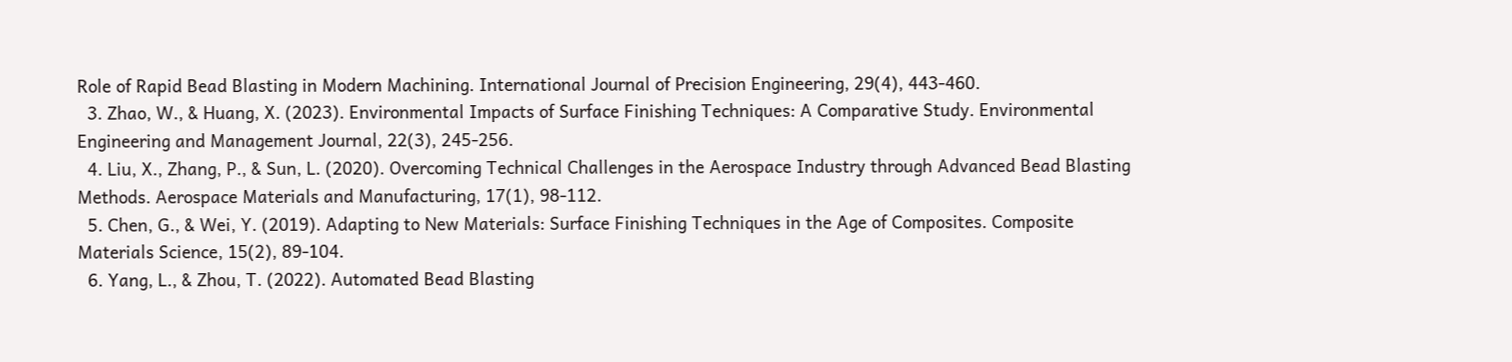Role of Rapid Bead Blasting in Modern Machining. International Journal of Precision Engineering, 29(4), 443-460.
  3. Zhao, W., & Huang, X. (2023). Environmental Impacts of Surface Finishing Techniques: A Comparative Study. Environmental Engineering and Management Journal, 22(3), 245-256.
  4. Liu, X., Zhang, P., & Sun, L. (2020). Overcoming Technical Challenges in the Aerospace Industry through Advanced Bead Blasting Methods. Aerospace Materials and Manufacturing, 17(1), 98-112.
  5. Chen, G., & Wei, Y. (2019). Adapting to New Materials: Surface Finishing Techniques in the Age of Composites. Composite Materials Science, 15(2), 89-104.
  6. Yang, L., & Zhou, T. (2022). Automated Bead Blasting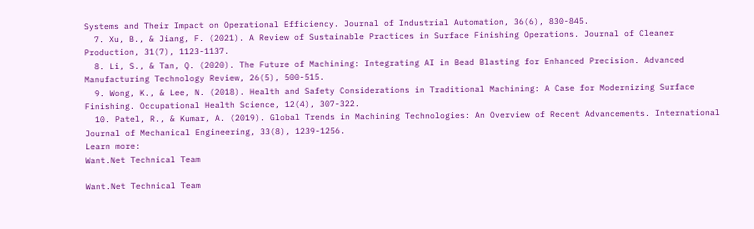Systems and Their Impact on Operational Efficiency. Journal of Industrial Automation, 36(6), 830-845.
  7. Xu, B., & Jiang, F. (2021). A Review of Sustainable Practices in Surface Finishing Operations. Journal of Cleaner Production, 31(7), 1123-1137.
  8. Li, S., & Tan, Q. (2020). The Future of Machining: Integrating AI in Bead Blasting for Enhanced Precision. Advanced Manufacturing Technology Review, 26(5), 500-515.
  9. Wong, K., & Lee, N. (2018). Health and Safety Considerations in Traditional Machining: A Case for Modernizing Surface Finishing. Occupational Health Science, 12(4), 307-322.
  10. Patel, R., & Kumar, A. (2019). Global Trends in Machining Technologies: An Overview of Recent Advancements. International Journal of Mechanical Engineering, 33(8), 1239-1256.
Learn more:
Want.Net Technical Team

Want.Net Technical Team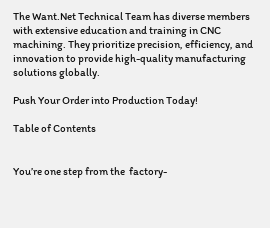The Want.Net Technical Team has diverse members with extensive education and training in CNC machining. They prioritize precision, efficiency, and innovation to provide high-quality manufacturing solutions globally.

Push Your Order into Production Today!

Table of Contents


You’re one step from the  factory-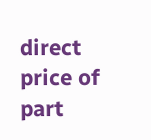direct price of part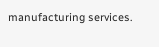manufacturing services.